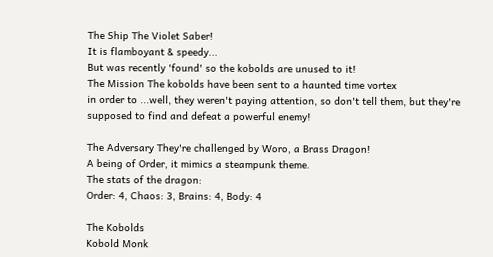The Ship The Violet Saber!
It is flamboyant & speedy...
But was recently 'found' so the kobolds are unused to it!
The Mission The kobolds have been sent to a haunted time vortex
in order to ...well, they weren't paying attention, so don't tell them, but they're supposed to find and defeat a powerful enemy!

The Adversary They're challenged by Woro, a Brass Dragon!
A being of Order, it mimics a steampunk theme.
The stats of the dragon:
Order: 4, Chaos: 3, Brains: 4, Body: 4

The Kobolds
Kobold Monk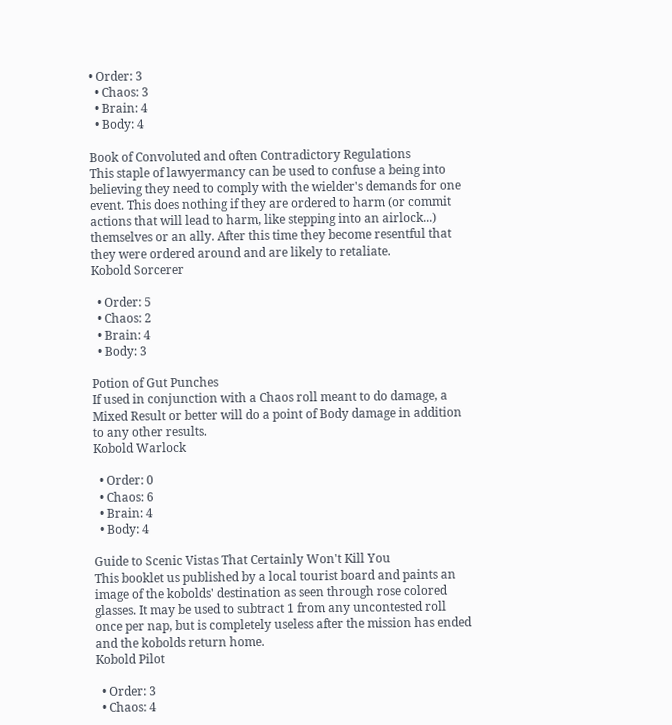• Order: 3
  • Chaos: 3
  • Brain: 4
  • Body: 4

Book of Convoluted and often Contradictory Regulations
This staple of lawyermancy can be used to confuse a being into believing they need to comply with the wielder's demands for one event. This does nothing if they are ordered to harm (or commit actions that will lead to harm, like stepping into an airlock...) themselves or an ally. After this time they become resentful that they were ordered around and are likely to retaliate.
Kobold Sorcerer

  • Order: 5
  • Chaos: 2
  • Brain: 4
  • Body: 3

Potion of Gut Punches
If used in conjunction with a Chaos roll meant to do damage, a Mixed Result or better will do a point of Body damage in addition to any other results.
Kobold Warlock

  • Order: 0
  • Chaos: 6
  • Brain: 4
  • Body: 4

Guide to Scenic Vistas That Certainly Won't Kill You
This booklet us published by a local tourist board and paints an image of the kobolds' destination as seen through rose colored glasses. It may be used to subtract 1 from any uncontested roll once per nap, but is completely useless after the mission has ended and the kobolds return home.
Kobold Pilot

  • Order: 3
  • Chaos: 4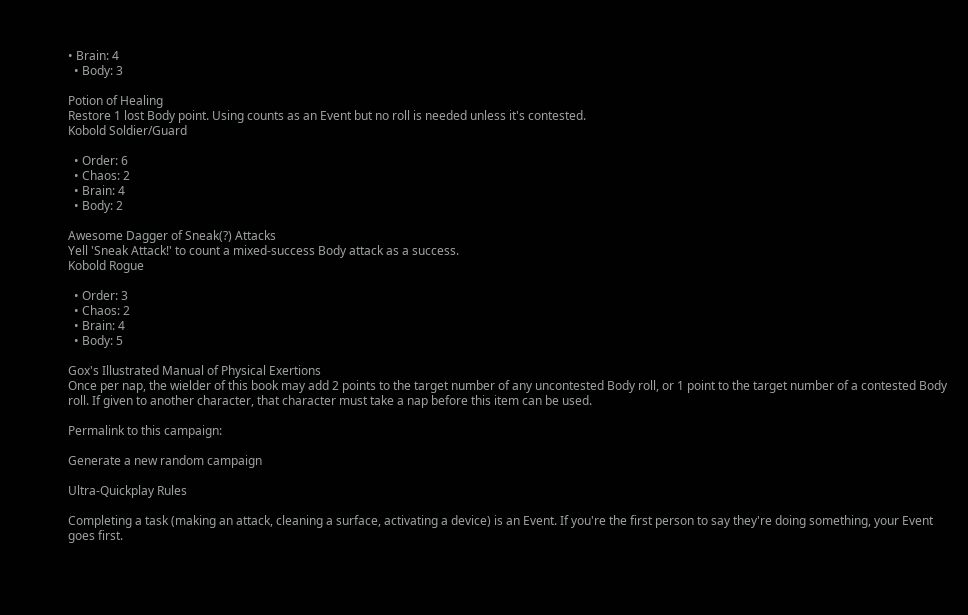• Brain: 4
  • Body: 3

Potion of Healing
Restore 1 lost Body point. Using counts as an Event but no roll is needed unless it's contested.
Kobold Soldier/Guard

  • Order: 6
  • Chaos: 2
  • Brain: 4
  • Body: 2

Awesome Dagger of Sneak(?) Attacks
Yell 'Sneak Attack!' to count a mixed-success Body attack as a success.
Kobold Rogue

  • Order: 3
  • Chaos: 2
  • Brain: 4
  • Body: 5

Gox's Illustrated Manual of Physical Exertions
Once per nap, the wielder of this book may add 2 points to the target number of any uncontested Body roll, or 1 point to the target number of a contested Body roll. If given to another character, that character must take a nap before this item can be used.

Permalink to this campaign:

Generate a new random campaign

Ultra-Quickplay Rules

Completing a task (making an attack, cleaning a surface, activating a device) is an Event. If you're the first person to say they're doing something, your Event goes first.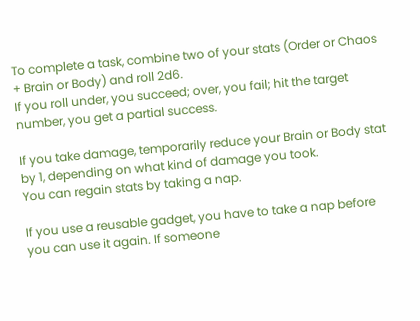To complete a task, combine two of your stats (Order or Chaos + Brain or Body) and roll 2d6.
If you roll under, you succeed; over, you fail; hit the target number, you get a partial success.

If you take damage, temporarily reduce your Brain or Body stat by 1, depending on what kind of damage you took.
You can regain stats by taking a nap.

If you use a reusable gadget, you have to take a nap before you can use it again. If someone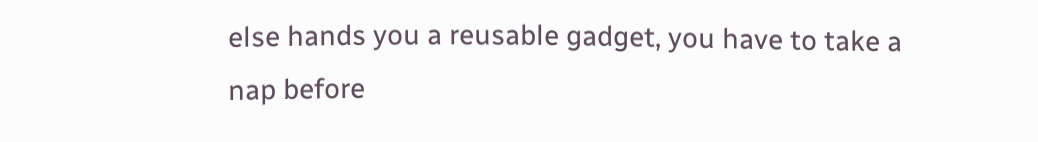else hands you a reusable gadget, you have to take a nap before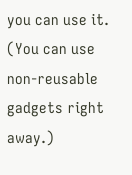you can use it. (You can use non-reusable gadgets right away.)